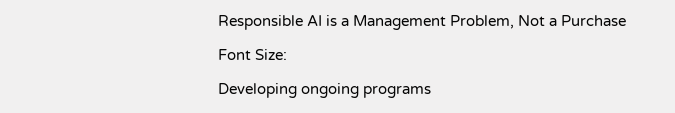Responsible AI is a Management Problem, Not a Purchase

Font Size:

Developing ongoing programs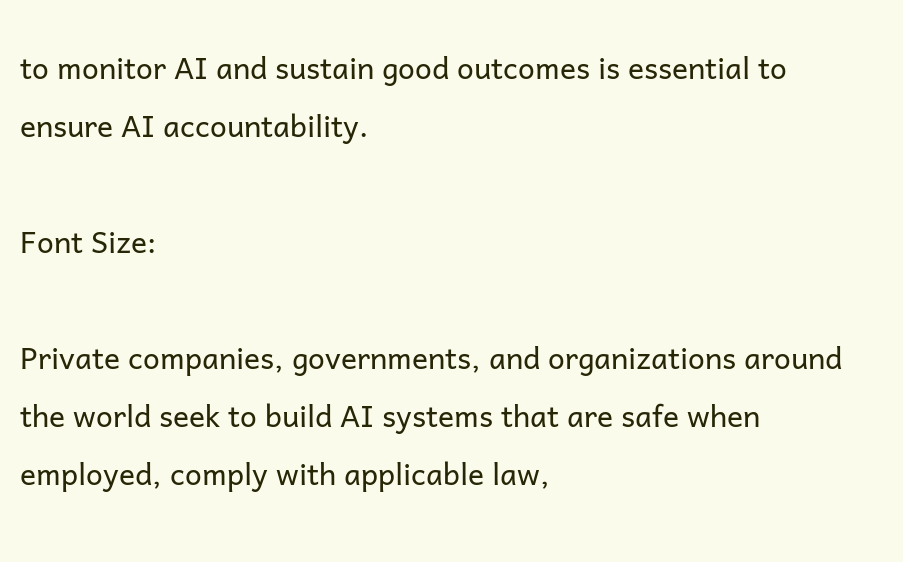to monitor AI and sustain good outcomes is essential to ensure AI accountability.

Font Size:

Private companies, governments, and organizations around the world seek to build AI systems that are safe when employed, comply with applicable law,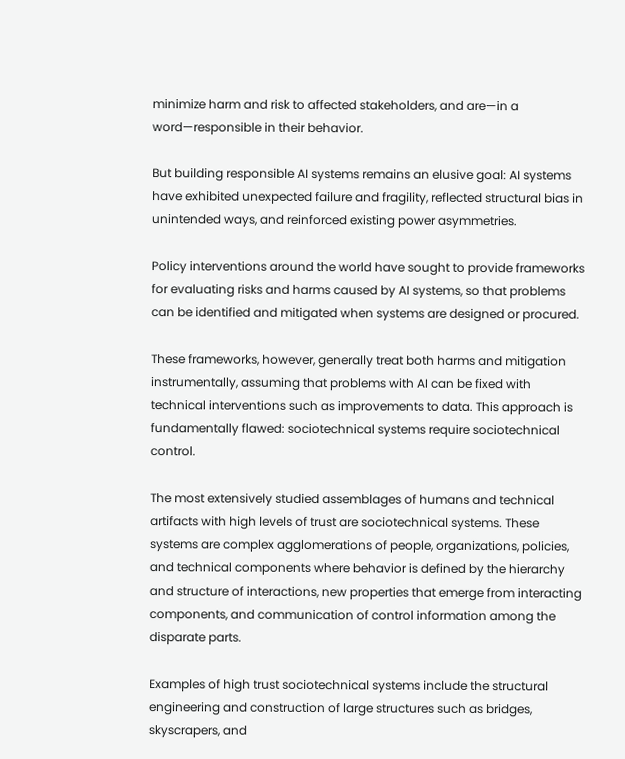minimize harm and risk to affected stakeholders, and are—in a word—responsible in their behavior.

But building responsible AI systems remains an elusive goal: AI systems have exhibited unexpected failure and fragility, reflected structural bias in unintended ways, and reinforced existing power asymmetries.

Policy interventions around the world have sought to provide frameworks for evaluating risks and harms caused by AI systems, so that problems can be identified and mitigated when systems are designed or procured.

These frameworks, however, generally treat both harms and mitigation instrumentally, assuming that problems with AI can be fixed with technical interventions such as improvements to data. This approach is fundamentally flawed: sociotechnical systems require sociotechnical control.

The most extensively studied assemblages of humans and technical artifacts with high levels of trust are sociotechnical systems. These systems are complex agglomerations of people, organizations, policies, and technical components where behavior is defined by the hierarchy and structure of interactions, new properties that emerge from interacting components, and communication of control information among the disparate parts.

Examples of high trust sociotechnical systems include the structural engineering and construction of large structures such as bridges, skyscrapers, and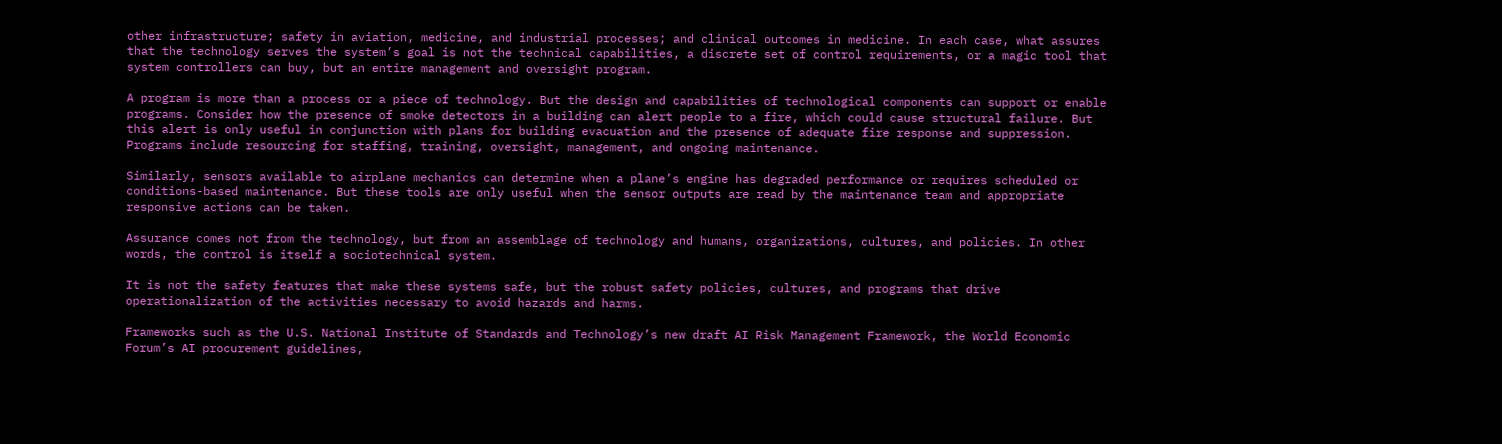other infrastructure; safety in aviation, medicine, and industrial processes; and clinical outcomes in medicine. In each case, what assures that the technology serves the system’s goal is not the technical capabilities, a discrete set of control requirements, or a magic tool that system controllers can buy, but an entire management and oversight program.

A program is more than a process or a piece of technology. But the design and capabilities of technological components can support or enable programs. Consider how the presence of smoke detectors in a building can alert people to a fire, which could cause structural failure. But this alert is only useful in conjunction with plans for building evacuation and the presence of adequate fire response and suppression. Programs include resourcing for staffing, training, oversight, management, and ongoing maintenance.

Similarly, sensors available to airplane mechanics can determine when a plane’s engine has degraded performance or requires scheduled or conditions-based maintenance. But these tools are only useful when the sensor outputs are read by the maintenance team and appropriate responsive actions can be taken.

Assurance comes not from the technology, but from an assemblage of technology and humans, organizations, cultures, and policies. In other words, the control is itself a sociotechnical system.

It is not the safety features that make these systems safe, but the robust safety policies, cultures, and programs that drive operationalization of the activities necessary to avoid hazards and harms.

Frameworks such as the U.S. National Institute of Standards and Technology’s new draft AI Risk Management Framework, the World Economic Forum’s AI procurement guidelines,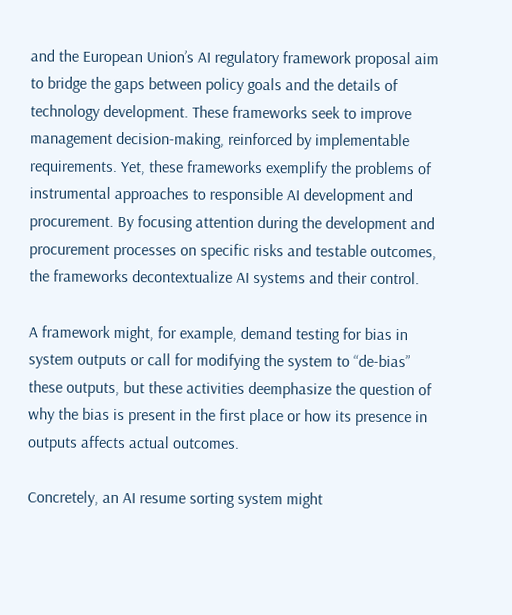and the European Union’s AI regulatory framework proposal aim to bridge the gaps between policy goals and the details of technology development. These frameworks seek to improve management decision-making, reinforced by implementable requirements. Yet, these frameworks exemplify the problems of instrumental approaches to responsible AI development and procurement. By focusing attention during the development and procurement processes on specific risks and testable outcomes, the frameworks decontextualize AI systems and their control.

A framework might, for example, demand testing for bias in system outputs or call for modifying the system to “de-bias” these outputs, but these activities deemphasize the question of why the bias is present in the first place or how its presence in outputs affects actual outcomes.

Concretely, an AI resume sorting system might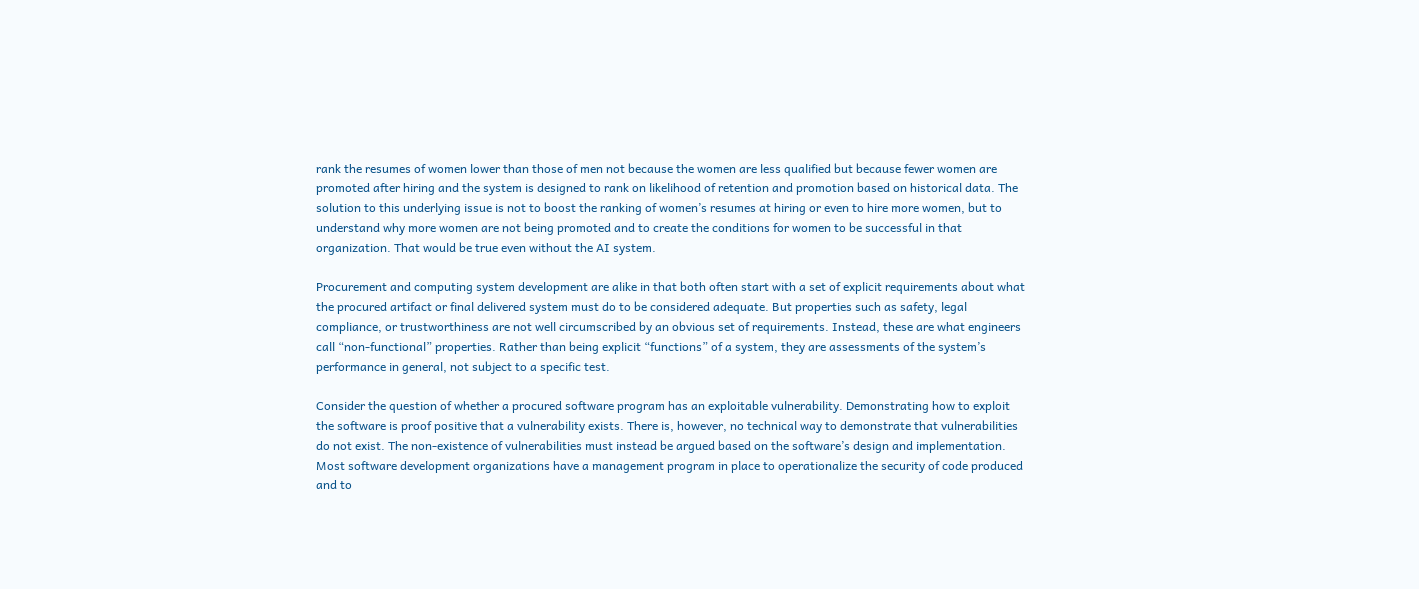rank the resumes of women lower than those of men not because the women are less qualified but because fewer women are promoted after hiring and the system is designed to rank on likelihood of retention and promotion based on historical data. The solution to this underlying issue is not to boost the ranking of women’s resumes at hiring or even to hire more women, but to understand why more women are not being promoted and to create the conditions for women to be successful in that organization. That would be true even without the AI system.

Procurement and computing system development are alike in that both often start with a set of explicit requirements about what the procured artifact or final delivered system must do to be considered adequate. But properties such as safety, legal compliance, or trustworthiness are not well circumscribed by an obvious set of requirements. Instead, these are what engineers call “non-functional” properties. Rather than being explicit “functions” of a system, they are assessments of the system’s performance in general, not subject to a specific test.

Consider the question of whether a procured software program has an exploitable vulnerability. Demonstrating how to exploit the software is proof positive that a vulnerability exists. There is, however, no technical way to demonstrate that vulnerabilities do not exist. The non-existence of vulnerabilities must instead be argued based on the software’s design and implementation. Most software development organizations have a management program in place to operationalize the security of code produced and to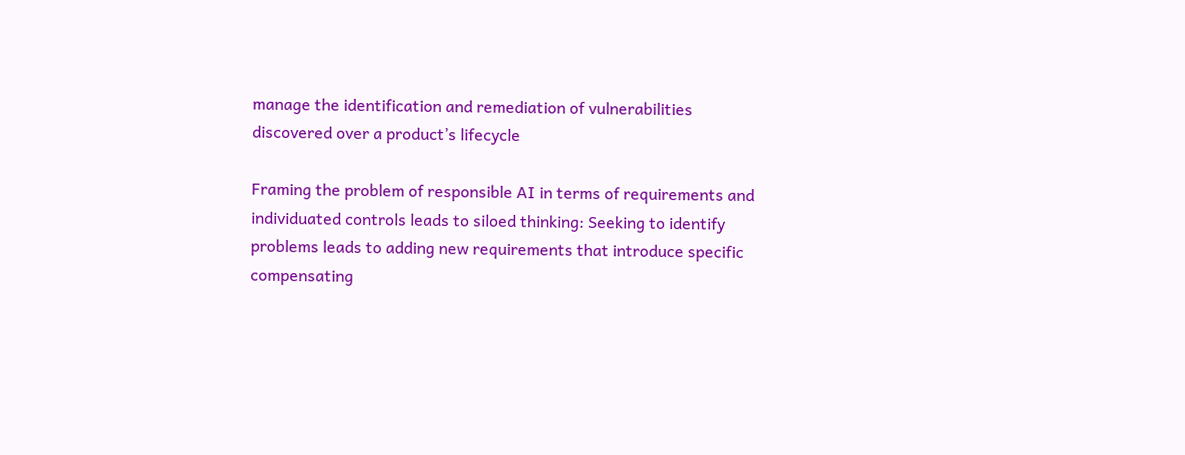manage the identification and remediation of vulnerabilities discovered over a product’s lifecycle

Framing the problem of responsible AI in terms of requirements and individuated controls leads to siloed thinking: Seeking to identify problems leads to adding new requirements that introduce specific compensating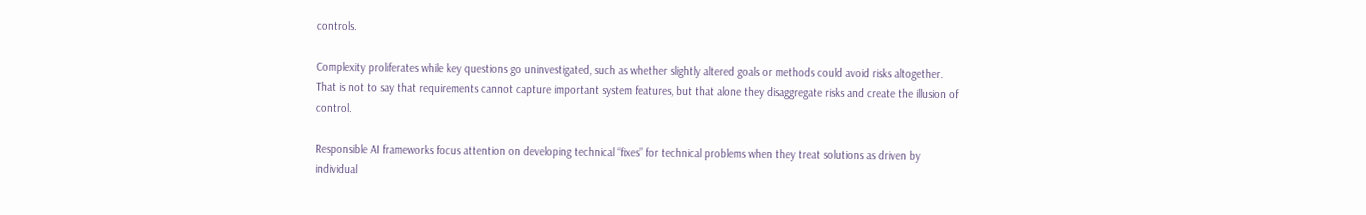controls.

Complexity proliferates while key questions go uninvestigated, such as whether slightly altered goals or methods could avoid risks altogether. That is not to say that requirements cannot capture important system features, but that alone they disaggregate risks and create the illusion of control.

Responsible AI frameworks focus attention on developing technical “fixes” for technical problems when they treat solutions as driven by individual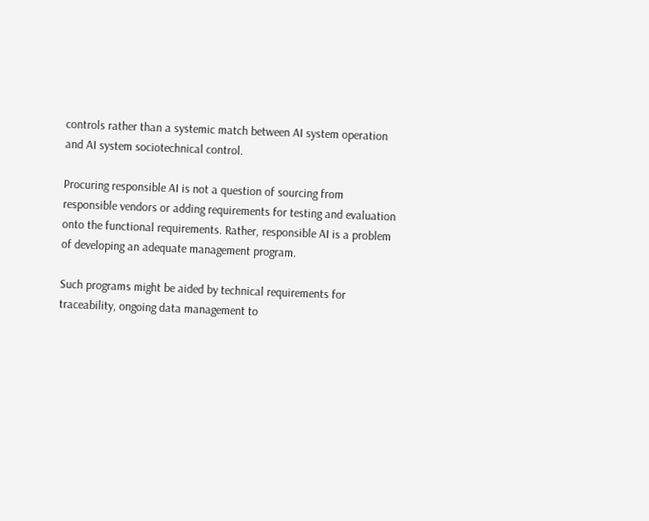controls rather than a systemic match between AI system operation and AI system sociotechnical control.

Procuring responsible AI is not a question of sourcing from responsible vendors or adding requirements for testing and evaluation onto the functional requirements. Rather, responsible AI is a problem of developing an adequate management program.

Such programs might be aided by technical requirements for traceability, ongoing data management to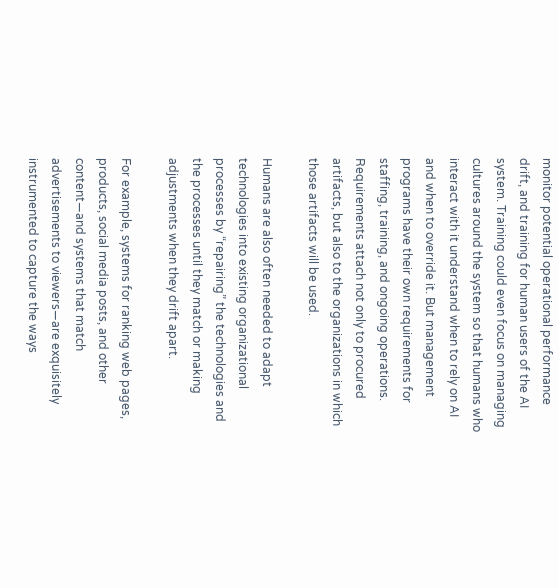monitor potential operational performance drift, and training for human users of the AI system. Training could even focus on managing cultures around the system so that humans who interact with it understand when to rely on AI and when to override it. But management programs have their own requirements for staffing, training, and ongoing operations. Requirements attach not only to procured artifacts, but also to the organizations in which those artifacts will be used.

Humans are also often needed to adapt technologies into existing organizational processes by “repairing” the technologies and the processes until they match or making adjustments when they drift apart.

For example, systems for ranking web pages, products, social media posts, and other content—and systems that match advertisements to viewers—are exquisitely instrumented to capture the ways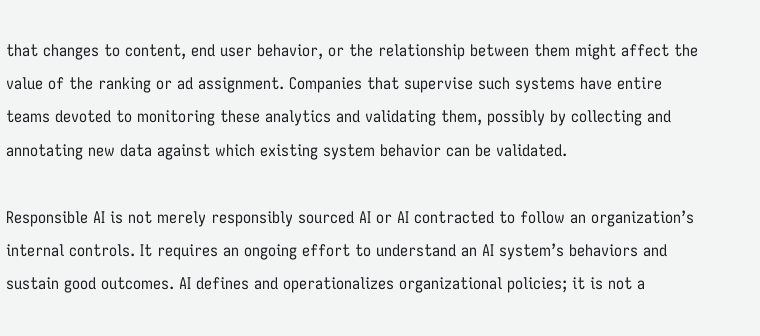that changes to content, end user behavior, or the relationship between them might affect the value of the ranking or ad assignment. Companies that supervise such systems have entire teams devoted to monitoring these analytics and validating them, possibly by collecting and annotating new data against which existing system behavior can be validated.

Responsible AI is not merely responsibly sourced AI or AI contracted to follow an organization’s internal controls. It requires an ongoing effort to understand an AI system’s behaviors and sustain good outcomes. AI defines and operationalizes organizational policies; it is not a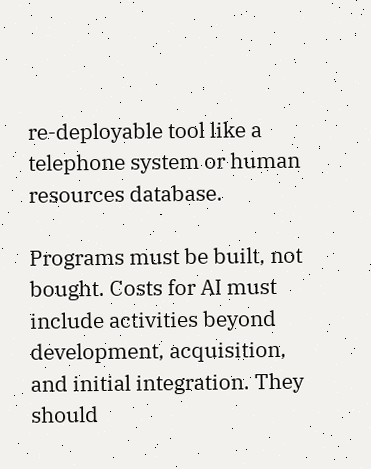re-deployable tool like a telephone system or human resources database.

Programs must be built, not bought. Costs for AI must include activities beyond development, acquisition, and initial integration. They should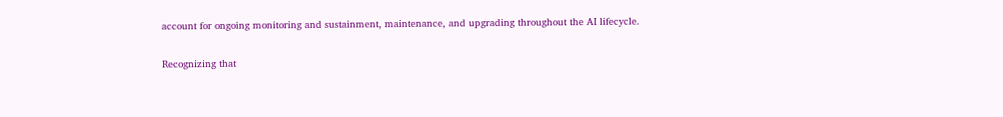account for ongoing monitoring and sustainment, maintenance, and upgrading throughout the AI lifecycle.

Recognizing that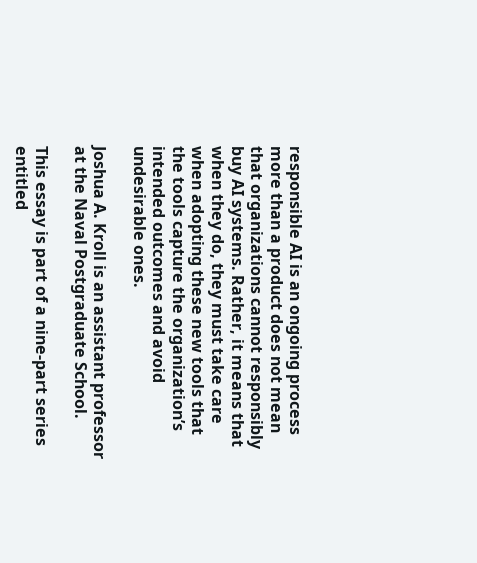responsible AI is an ongoing process more than a product does not mean that organizations cannot responsibly buy AI systems. Rather, it means that when they do, they must take care when adopting these new tools that the tools capture the organization’s intended outcomes and avoid undesirable ones.

Joshua A. Kroll is an assistant professor at the Naval Postgraduate School.

This essay is part of a nine-part series entitled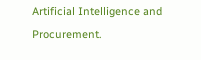Artificial Intelligence and Procurement.